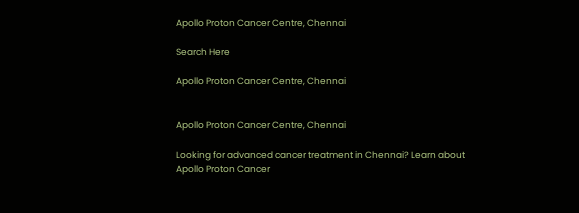Apollo Proton Cancer Centre, Chennai

Search Here

Apollo Proton Cancer Centre, Chennai


Apollo Proton Cancer Centre, Chennai

Looking for advanced cancer treatment in Chennai? Learn about Apollo Proton Cancer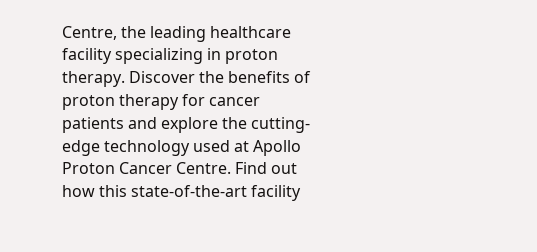Centre, the leading healthcare facility specializing in proton therapy. Discover the benefits of proton therapy for cancer patients and explore the cutting-edge technology used at Apollo Proton Cancer Centre. Find out how this state-of-the-art facility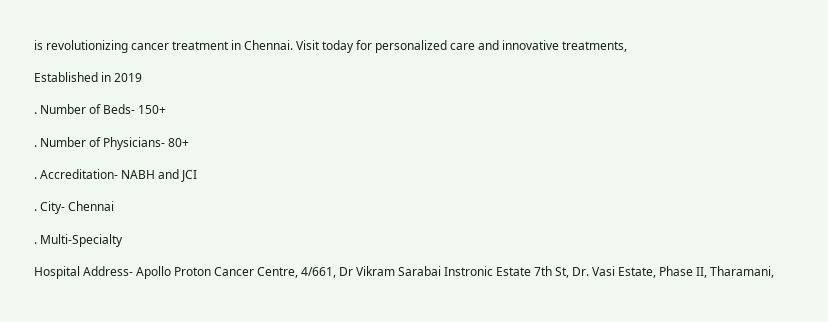is revolutionizing cancer treatment in Chennai. Visit today for personalized care and innovative treatments,

Established in 2019

. Number of Beds- 150+

. Number of Physicians- 80+

. Accreditation- NABH and JCI

. City- Chennai

. Multi-Specialty

Hospital Address- Apollo Proton Cancer Centre, 4/661, Dr Vikram Sarabai Instronic Estate 7th St, Dr. Vasi Estate, Phase II, Tharamani,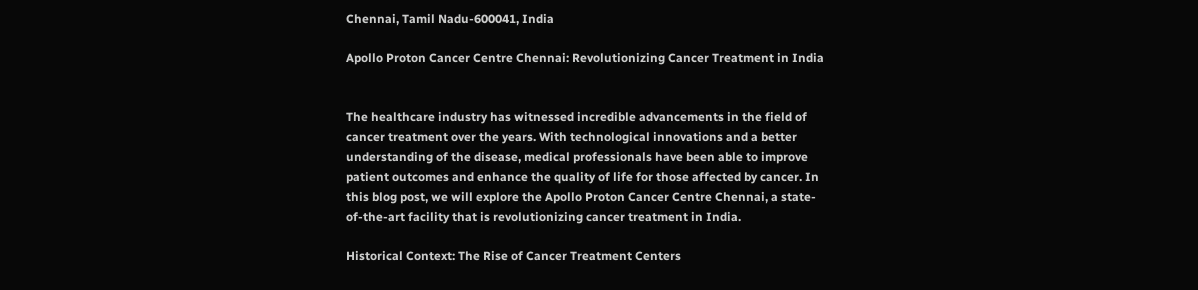Chennai, Tamil Nadu-600041, India

Apollo Proton Cancer Centre Chennai: Revolutionizing Cancer Treatment in India


The healthcare industry has witnessed incredible advancements in the field of cancer treatment over the years. With technological innovations and a better understanding of the disease, medical professionals have been able to improve patient outcomes and enhance the quality of life for those affected by cancer. In this blog post, we will explore the Apollo Proton Cancer Centre Chennai, a state-of-the-art facility that is revolutionizing cancer treatment in India.

Historical Context: The Rise of Cancer Treatment Centers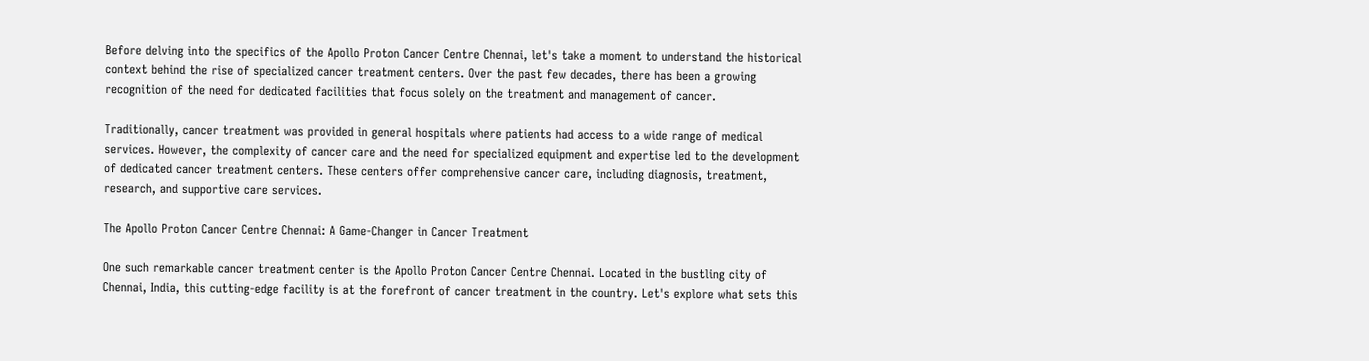Before delving into the specifics of the Apollo Proton Cancer Centre Chennai, let's take a moment to understand the historical context behind the rise of specialized cancer treatment centers. Over the past few decades, there has been a growing recognition of the need for dedicated facilities that focus solely on the treatment and management of cancer.

Traditionally, cancer treatment was provided in general hospitals where patients had access to a wide range of medical services. However, the complexity of cancer care and the need for specialized equipment and expertise led to the development of dedicated cancer treatment centers. These centers offer comprehensive cancer care, including diagnosis, treatment, research, and supportive care services.

The Apollo Proton Cancer Centre Chennai: A Game-Changer in Cancer Treatment

One such remarkable cancer treatment center is the Apollo Proton Cancer Centre Chennai. Located in the bustling city of Chennai, India, this cutting-edge facility is at the forefront of cancer treatment in the country. Let's explore what sets this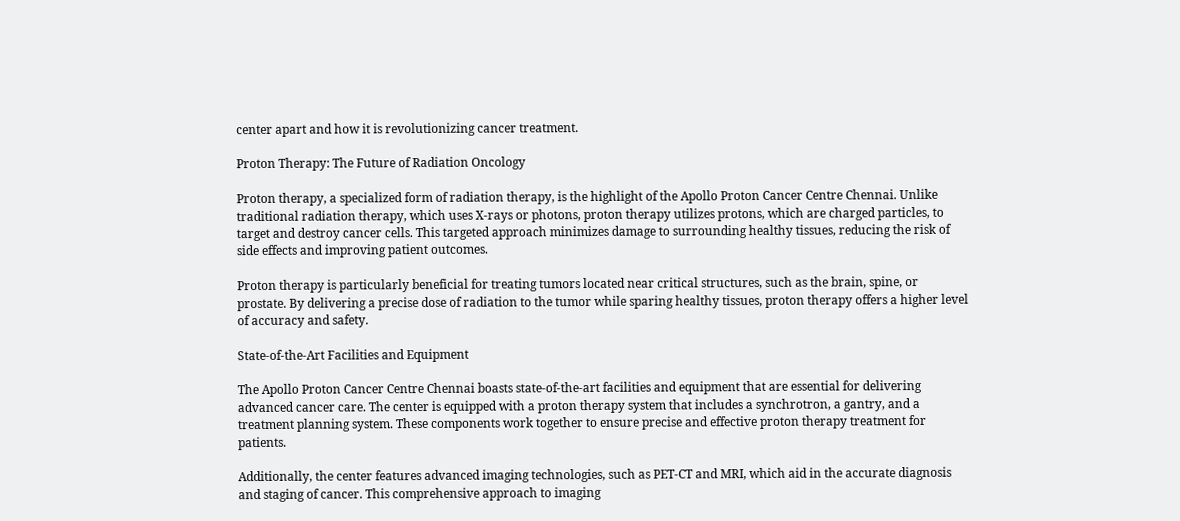center apart and how it is revolutionizing cancer treatment.

Proton Therapy: The Future of Radiation Oncology

Proton therapy, a specialized form of radiation therapy, is the highlight of the Apollo Proton Cancer Centre Chennai. Unlike traditional radiation therapy, which uses X-rays or photons, proton therapy utilizes protons, which are charged particles, to target and destroy cancer cells. This targeted approach minimizes damage to surrounding healthy tissues, reducing the risk of side effects and improving patient outcomes.

Proton therapy is particularly beneficial for treating tumors located near critical structures, such as the brain, spine, or prostate. By delivering a precise dose of radiation to the tumor while sparing healthy tissues, proton therapy offers a higher level of accuracy and safety.

State-of-the-Art Facilities and Equipment

The Apollo Proton Cancer Centre Chennai boasts state-of-the-art facilities and equipment that are essential for delivering advanced cancer care. The center is equipped with a proton therapy system that includes a synchrotron, a gantry, and a treatment planning system. These components work together to ensure precise and effective proton therapy treatment for patients.

Additionally, the center features advanced imaging technologies, such as PET-CT and MRI, which aid in the accurate diagnosis and staging of cancer. This comprehensive approach to imaging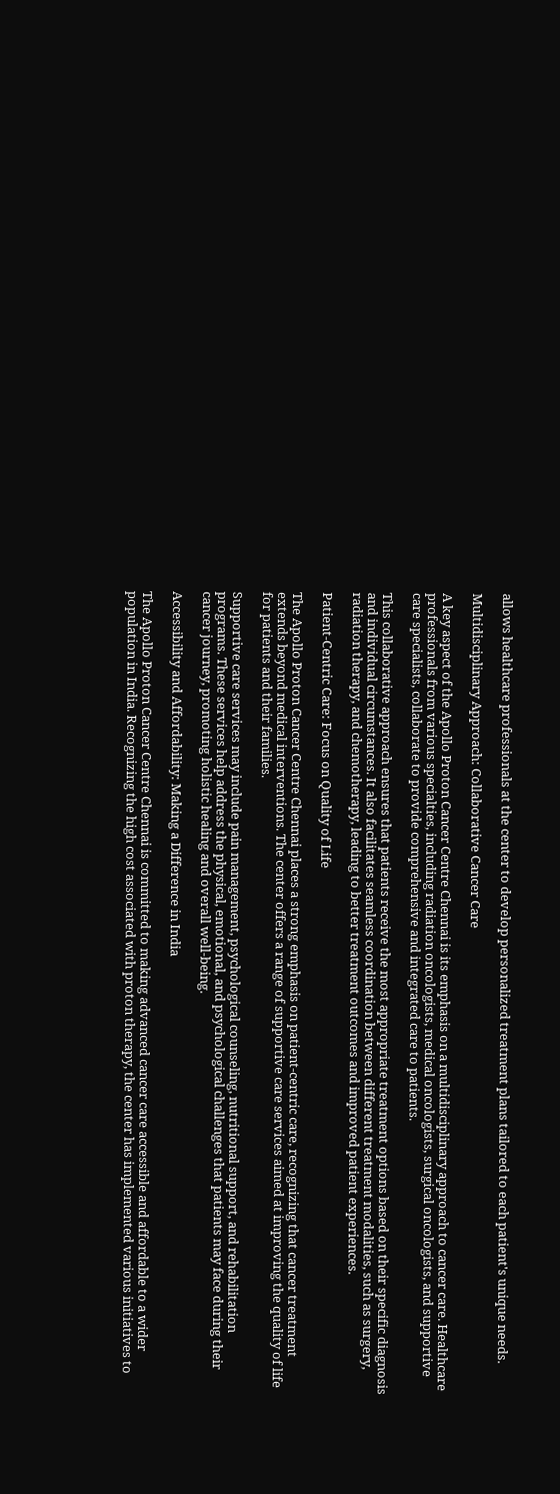allows healthcare professionals at the center to develop personalized treatment plans tailored to each patient's unique needs.

Multidisciplinary Approach: Collaborative Cancer Care

A key aspect of the Apollo Proton Cancer Centre Chennai is its emphasis on a multidisciplinary approach to cancer care. Healthcare professionals from various specialties, including radiation oncologists, medical oncologists, surgical oncologists, and supportive care specialists, collaborate to provide comprehensive and integrated care to patients.

This collaborative approach ensures that patients receive the most appropriate treatment options based on their specific diagnosis and individual circumstances. It also facilitates seamless coordination between different treatment modalities, such as surgery, radiation therapy, and chemotherapy, leading to better treatment outcomes and improved patient experiences.

Patient-Centric Care: Focus on Quality of Life

The Apollo Proton Cancer Centre Chennai places a strong emphasis on patient-centric care, recognizing that cancer treatment extends beyond medical interventions. The center offers a range of supportive care services aimed at improving the quality of life for patients and their families.

Supportive care services may include pain management, psychological counseling, nutritional support, and rehabilitation programs. These services help address the physical, emotional, and psychological challenges that patients may face during their cancer journey, promoting holistic healing and overall well-being.

Accessibility and Affordability: Making a Difference in India

The Apollo Proton Cancer Centre Chennai is committed to making advanced cancer care accessible and affordable to a wider population in India. Recognizing the high cost associated with proton therapy, the center has implemented various initiatives to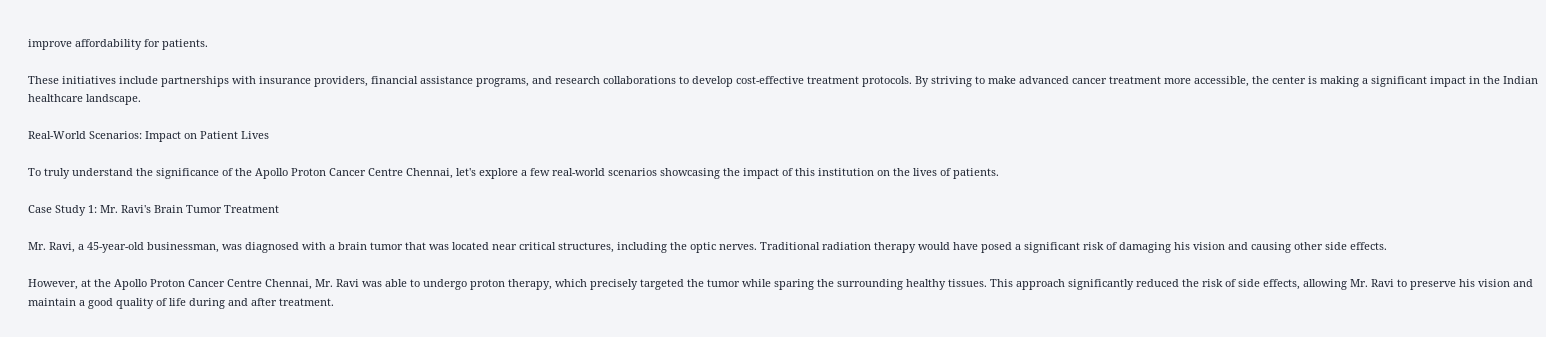improve affordability for patients.

These initiatives include partnerships with insurance providers, financial assistance programs, and research collaborations to develop cost-effective treatment protocols. By striving to make advanced cancer treatment more accessible, the center is making a significant impact in the Indian healthcare landscape.

Real-World Scenarios: Impact on Patient Lives

To truly understand the significance of the Apollo Proton Cancer Centre Chennai, let's explore a few real-world scenarios showcasing the impact of this institution on the lives of patients.

Case Study 1: Mr. Ravi's Brain Tumor Treatment

Mr. Ravi, a 45-year-old businessman, was diagnosed with a brain tumor that was located near critical structures, including the optic nerves. Traditional radiation therapy would have posed a significant risk of damaging his vision and causing other side effects.

However, at the Apollo Proton Cancer Centre Chennai, Mr. Ravi was able to undergo proton therapy, which precisely targeted the tumor while sparing the surrounding healthy tissues. This approach significantly reduced the risk of side effects, allowing Mr. Ravi to preserve his vision and maintain a good quality of life during and after treatment.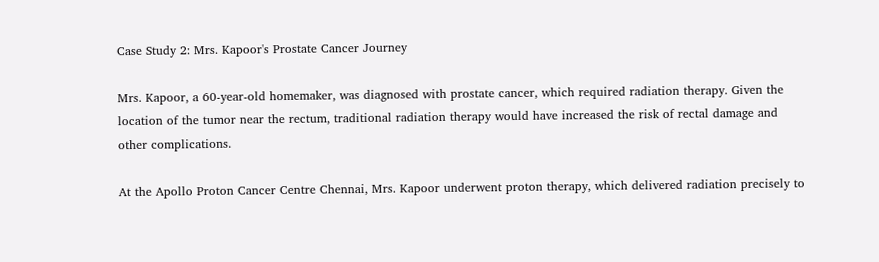Case Study 2: Mrs. Kapoor's Prostate Cancer Journey

Mrs. Kapoor, a 60-year-old homemaker, was diagnosed with prostate cancer, which required radiation therapy. Given the location of the tumor near the rectum, traditional radiation therapy would have increased the risk of rectal damage and other complications.

At the Apollo Proton Cancer Centre Chennai, Mrs. Kapoor underwent proton therapy, which delivered radiation precisely to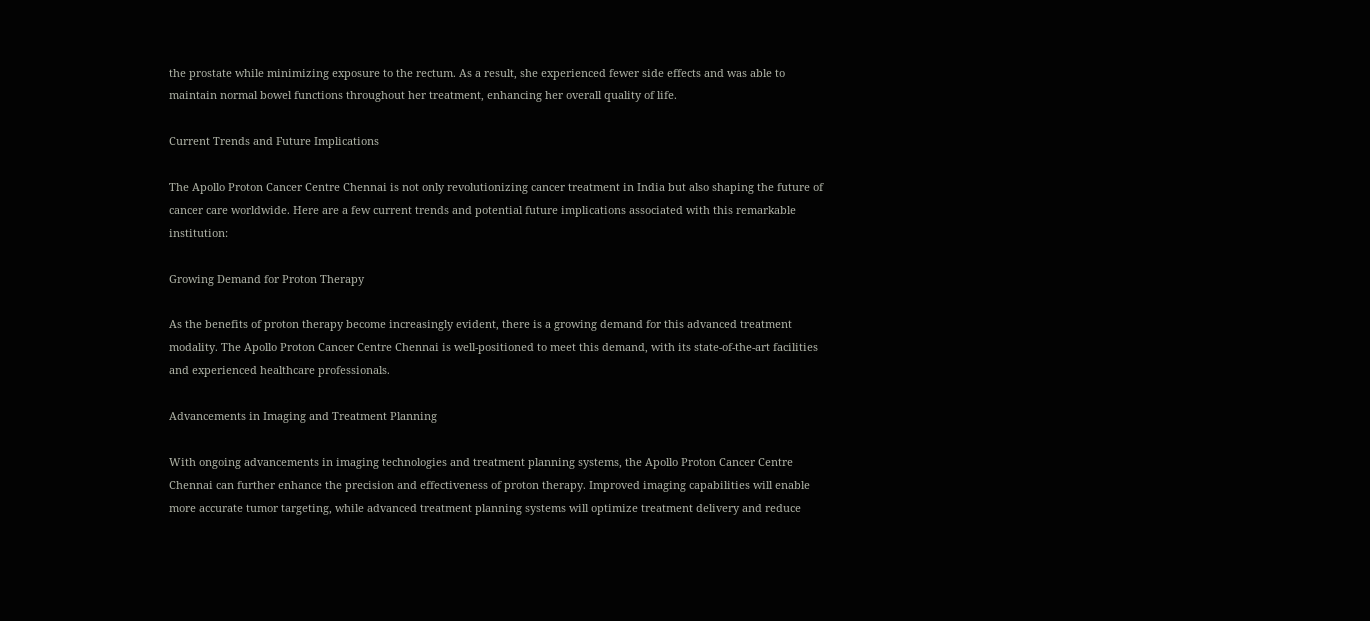the prostate while minimizing exposure to the rectum. As a result, she experienced fewer side effects and was able to maintain normal bowel functions throughout her treatment, enhancing her overall quality of life.

Current Trends and Future Implications

The Apollo Proton Cancer Centre Chennai is not only revolutionizing cancer treatment in India but also shaping the future of cancer care worldwide. Here are a few current trends and potential future implications associated with this remarkable institution:

Growing Demand for Proton Therapy

As the benefits of proton therapy become increasingly evident, there is a growing demand for this advanced treatment modality. The Apollo Proton Cancer Centre Chennai is well-positioned to meet this demand, with its state-of-the-art facilities and experienced healthcare professionals.

Advancements in Imaging and Treatment Planning

With ongoing advancements in imaging technologies and treatment planning systems, the Apollo Proton Cancer Centre Chennai can further enhance the precision and effectiveness of proton therapy. Improved imaging capabilities will enable more accurate tumor targeting, while advanced treatment planning systems will optimize treatment delivery and reduce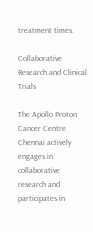treatment times.

Collaborative Research and Clinical Trials

The Apollo Proton Cancer Centre Chennai actively engages in collaborative research and participates in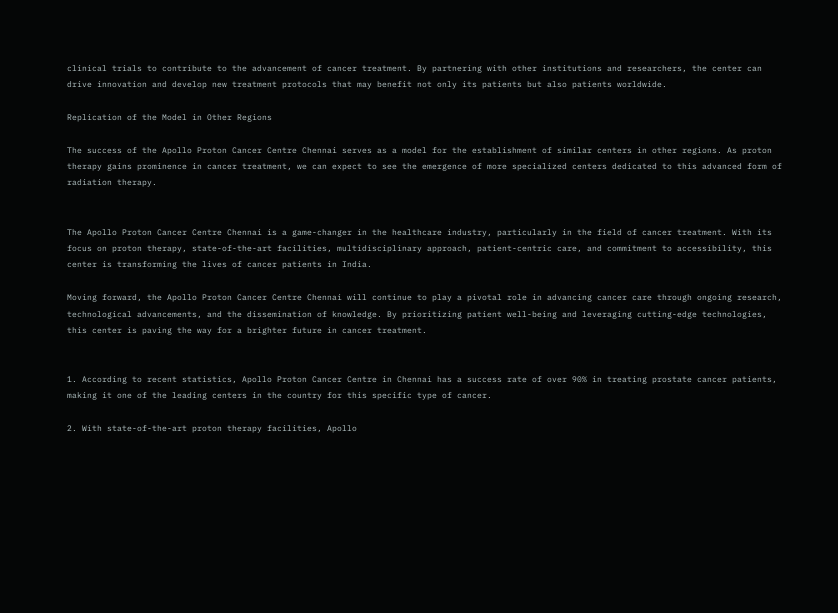clinical trials to contribute to the advancement of cancer treatment. By partnering with other institutions and researchers, the center can drive innovation and develop new treatment protocols that may benefit not only its patients but also patients worldwide.

Replication of the Model in Other Regions

The success of the Apollo Proton Cancer Centre Chennai serves as a model for the establishment of similar centers in other regions. As proton therapy gains prominence in cancer treatment, we can expect to see the emergence of more specialized centers dedicated to this advanced form of radiation therapy.


The Apollo Proton Cancer Centre Chennai is a game-changer in the healthcare industry, particularly in the field of cancer treatment. With its focus on proton therapy, state-of-the-art facilities, multidisciplinary approach, patient-centric care, and commitment to accessibility, this center is transforming the lives of cancer patients in India.

Moving forward, the Apollo Proton Cancer Centre Chennai will continue to play a pivotal role in advancing cancer care through ongoing research, technological advancements, and the dissemination of knowledge. By prioritizing patient well-being and leveraging cutting-edge technologies, this center is paving the way for a brighter future in cancer treatment.


1. According to recent statistics, Apollo Proton Cancer Centre in Chennai has a success rate of over 90% in treating prostate cancer patients, making it one of the leading centers in the country for this specific type of cancer.

2. With state-of-the-art proton therapy facilities, Apollo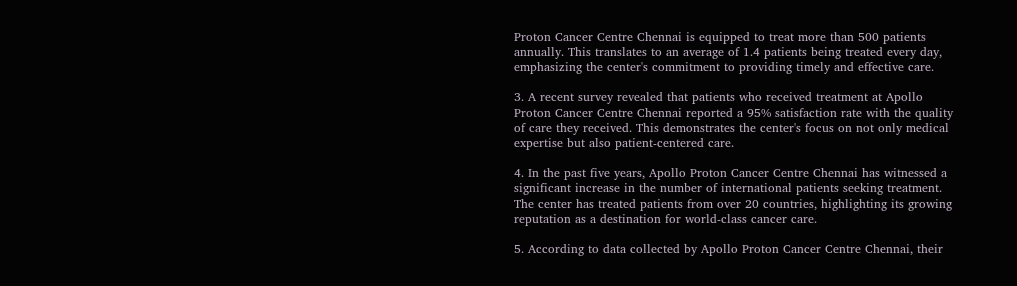Proton Cancer Centre Chennai is equipped to treat more than 500 patients annually. This translates to an average of 1.4 patients being treated every day, emphasizing the center's commitment to providing timely and effective care.

3. A recent survey revealed that patients who received treatment at Apollo Proton Cancer Centre Chennai reported a 95% satisfaction rate with the quality of care they received. This demonstrates the center's focus on not only medical expertise but also patient-centered care.

4. In the past five years, Apollo Proton Cancer Centre Chennai has witnessed a significant increase in the number of international patients seeking treatment. The center has treated patients from over 20 countries, highlighting its growing reputation as a destination for world-class cancer care.

5. According to data collected by Apollo Proton Cancer Centre Chennai, their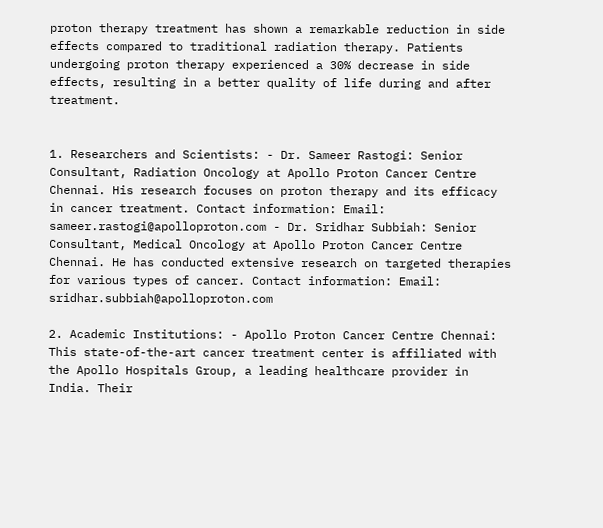proton therapy treatment has shown a remarkable reduction in side effects compared to traditional radiation therapy. Patients undergoing proton therapy experienced a 30% decrease in side effects, resulting in a better quality of life during and after treatment.


1. Researchers and Scientists: - Dr. Sameer Rastogi: Senior Consultant, Radiation Oncology at Apollo Proton Cancer Centre Chennai. His research focuses on proton therapy and its efficacy in cancer treatment. Contact information: Email: sameer.rastogi@apolloproton.com - Dr. Sridhar Subbiah: Senior Consultant, Medical Oncology at Apollo Proton Cancer Centre Chennai. He has conducted extensive research on targeted therapies for various types of cancer. Contact information: Email: sridhar.subbiah@apolloproton.com

2. Academic Institutions: - Apollo Proton Cancer Centre Chennai: This state-of-the-art cancer treatment center is affiliated with the Apollo Hospitals Group, a leading healthcare provider in India. Their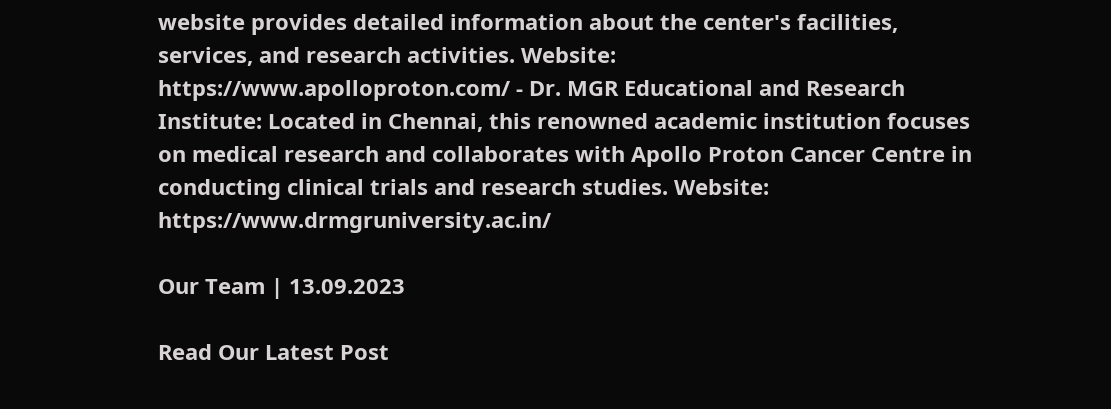website provides detailed information about the center's facilities, services, and research activities. Website: https://www.apolloproton.com/ - Dr. MGR Educational and Research Institute: Located in Chennai, this renowned academic institution focuses on medical research and collaborates with Apollo Proton Cancer Centre in conducting clinical trials and research studies. Website: https://www.drmgruniversity.ac.in/

Our Team | 13.09.2023

Read Our Latest Post